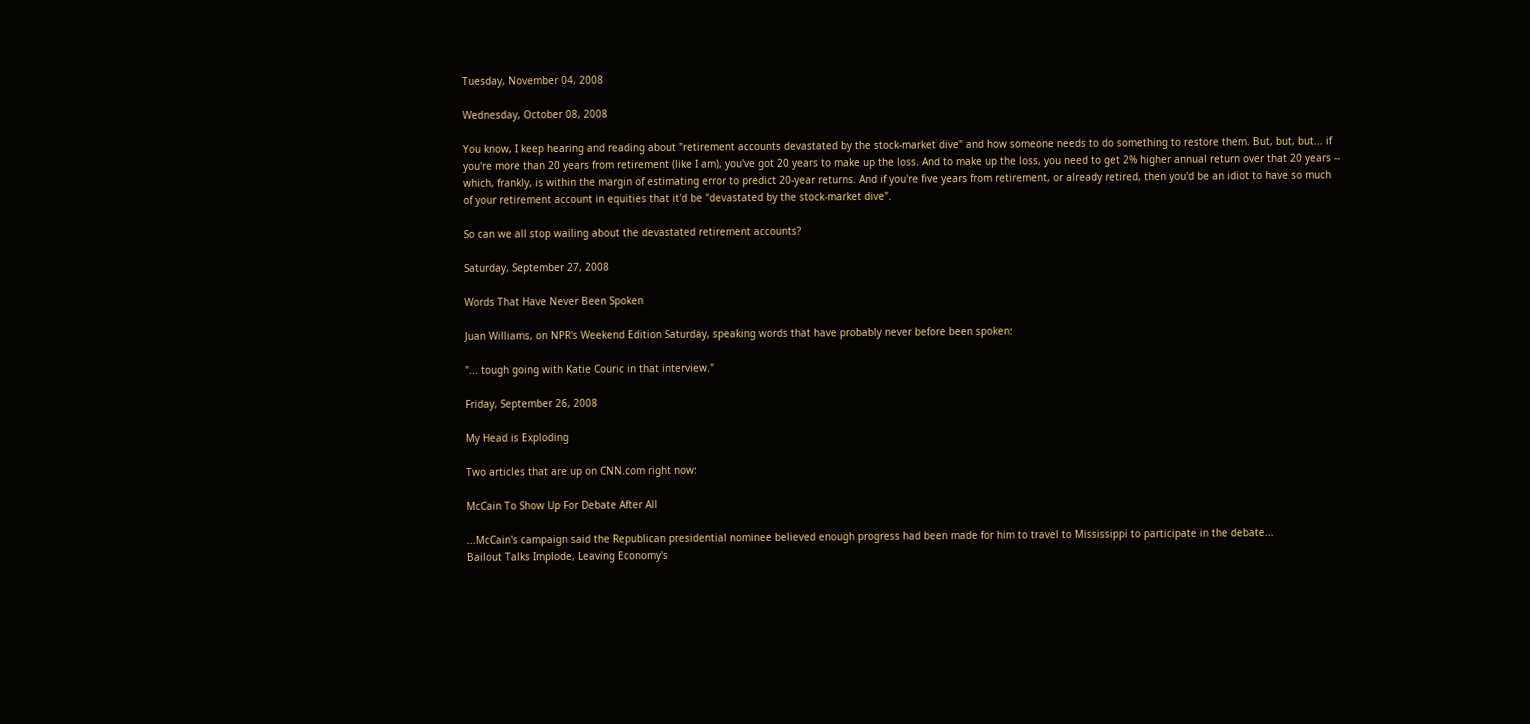Tuesday, November 04, 2008

Wednesday, October 08, 2008

You know, I keep hearing and reading about "retirement accounts devastated by the stock-market dive" and how someone needs to do something to restore them. But, but, but... if you're more than 20 years from retirement (like I am), you've got 20 years to make up the loss. And to make up the loss, you need to get 2% higher annual return over that 20 years -- which, frankly, is within the margin of estimating error to predict 20-year returns. And if you're five years from retirement, or already retired, then you'd be an idiot to have so much of your retirement account in equities that it'd be "devastated by the stock-market dive".

So can we all stop wailing about the devastated retirement accounts?

Saturday, September 27, 2008

Words That Have Never Been Spoken

Juan Williams, on NPR's Weekend Edition Saturday, speaking words that have probably never before been spoken:

"... tough going with Katie Couric in that interview."

Friday, September 26, 2008

My Head is Exploding

Two articles that are up on CNN.com right now:

McCain To Show Up For Debate After All

...McCain's campaign said the Republican presidential nominee believed enough progress had been made for him to travel to Mississippi to participate in the debate...
Bailout Talks Implode, Leaving Economy's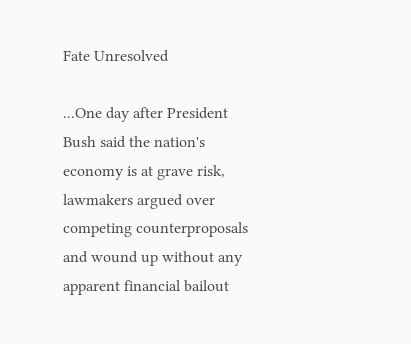Fate Unresolved

...One day after President Bush said the nation's economy is at grave risk, lawmakers argued over competing counterproposals and wound up without any apparent financial bailout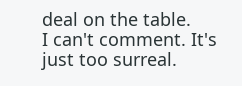deal on the table.
I can't comment. It's just too surreal.